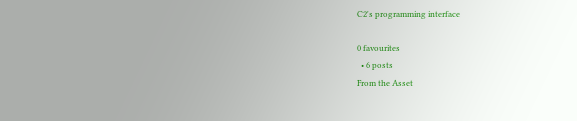C2's programming interface

0 favourites
  • 6 posts
From the Asset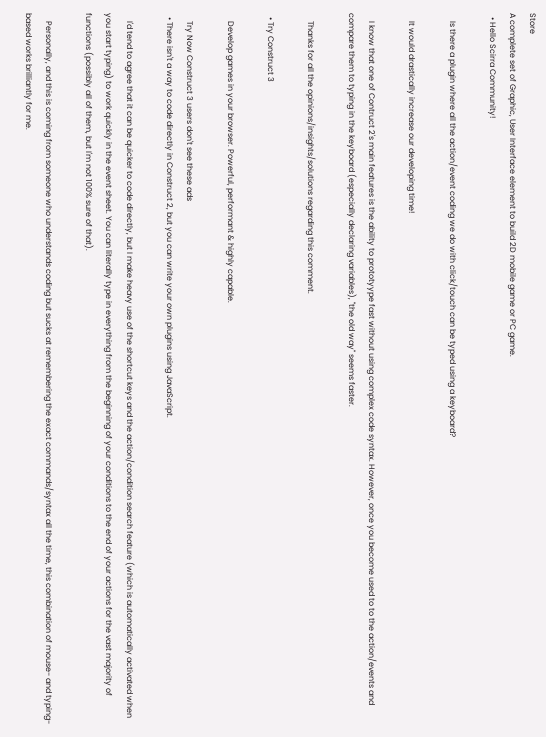Store
A complete set of Graphic, User Interface element to build 2D mobile game or PC game.
  • Hello Scirra Community!

    Is there a plugin where all the action/event coding we do with click/touch can be typed using a keyboard?

    It would drastically increase our developing time!

    I know that one of Contruct 2's main features is the ability to prototyype fast without using complex code syntax. However, once you become used to to the action/events and compare them to typing in the keyboard (especially declaring variables), "the old way" seems faster.

    Thanks for all the opinions/insights/solutions regarding this comment.

  • Try Construct 3

    Develop games in your browser. Powerful, performant & highly capable.

    Try Now Construct 3 users don't see these ads
  • There isn't a way to code directly in Construct 2, but you can write your own plugins using JavaScript.

    I'd tend to agree that it can be quicker to code directly, but I make heavy use of the shortcut keys and the action/condition search feature (which is automatically activated when you start typing) to work quickly in the event sheet. You can literally type in everything from the beginning of your conditions to the end of your actions for the vast majority of functions (possibly all of them, but I'm not 100% sure of that).

    Personally, and this is coming from someone who understands coding but sucks at remembering the exact commands/syntax all the time, this combination of mouse- and typing-based works brilliantly for me.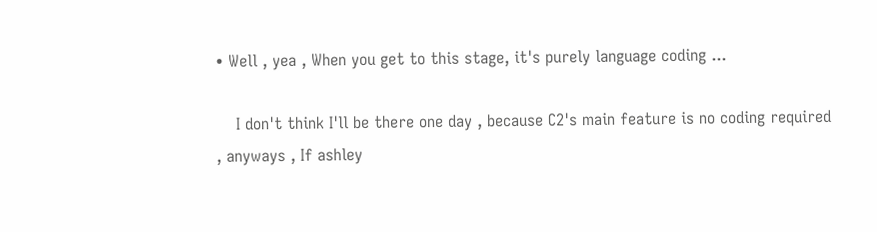• Well , yea , When you get to this stage, it's purely language coding ...

    I don't think I'll be there one day , because C2's main feature is no coding required , anyways , If ashley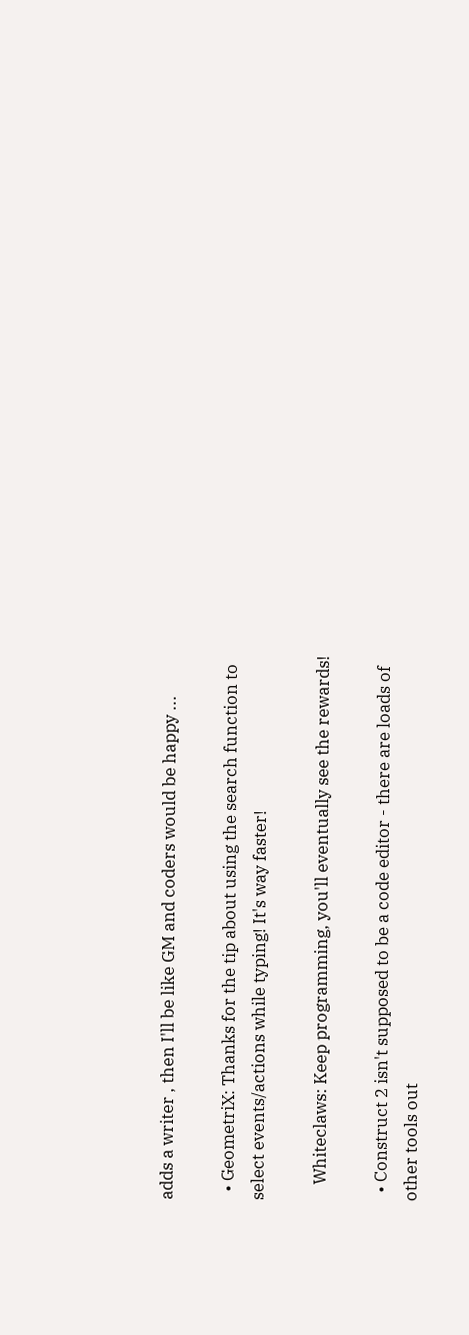adds a writer , then I'll be like GM and coders would be happy ...

  • GeometriX: Thanks for the tip about using the search function to select events/actions while typing! It's way faster!

    Whiteclaws: Keep programming, you'll eventually see the rewards!

  • Construct 2 isn't supposed to be a code editor - there are loads of other tools out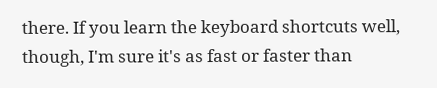there. If you learn the keyboard shortcuts well, though, I'm sure it's as fast or faster than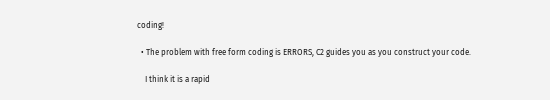coding!

  • The problem with free form coding is ERRORS, C2 guides you as you construct your code.

    I think it is a rapid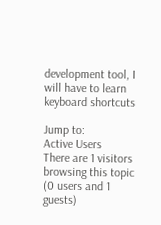development tool, I will have to learn keyboard shortcuts

Jump to:
Active Users
There are 1 visitors browsing this topic (0 users and 1 guests)